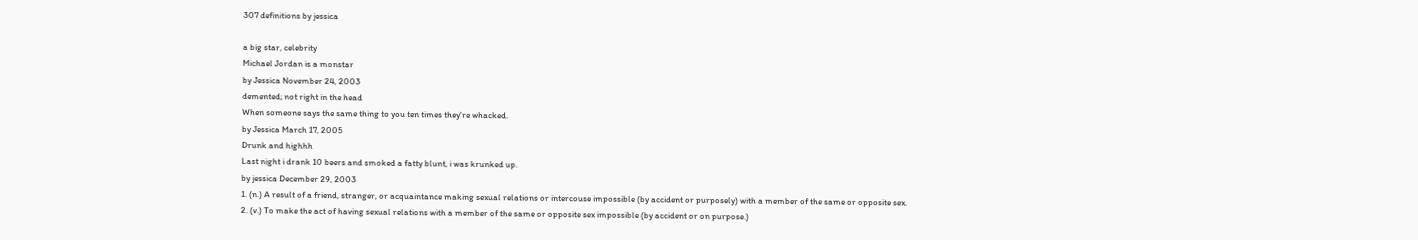307 definitions by jessica

a big star, celebrity
Michael Jordan is a monstar
by Jessica November 24, 2003
demented; not right in the head
When someone says the same thing to you ten times they're whacked.
by Jessica March 17, 2005
Drunk and highhh
Last night i drank 10 beers and smoked a fatty blunt, i was krunked up.
by jessica December 29, 2003
1. (n.) A result of a friend, stranger, or acquaintance making sexual relations or intercouse impossible (by accident or purposely) with a member of the same or opposite sex.
2. (v.) To make the act of having sexual relations with a member of the same or opposite sex impossible (by accident or on purpose.)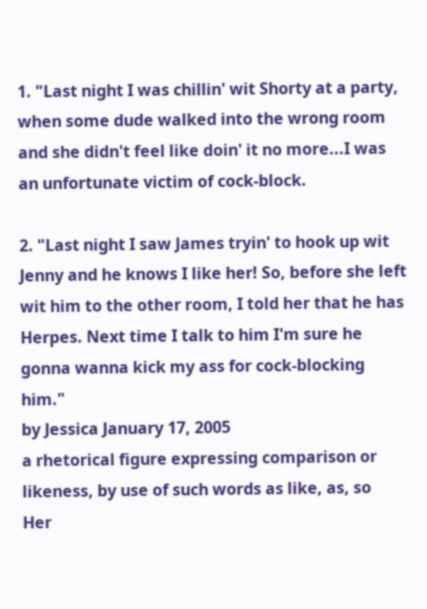1. "Last night I was chillin' wit Shorty at a party, when some dude walked into the wrong room and she didn't feel like doin' it no more...I was an unfortunate victim of cock-block.

2. "Last night I saw James tryin' to hook up wit Jenny and he knows I like her! So, before she left wit him to the other room, I told her that he has Herpes. Next time I talk to him I'm sure he gonna wanna kick my ass for cock-blocking him."
by Jessica January 17, 2005
a rhetorical figure expressing comparison or likeness, by use of such words as like, as, so
Her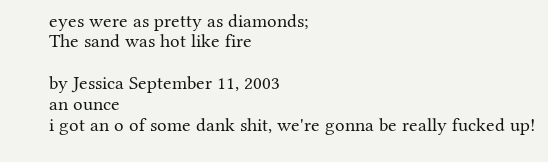eyes were as pretty as diamonds;
The sand was hot like fire

by Jessica September 11, 2003
an ounce
i got an o of some dank shit, we're gonna be really fucked up!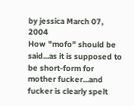by jessica March 07, 2004
How "mofo" should be said...as it is supposed to be short-form for mother fucker...and fucker is clearly spelt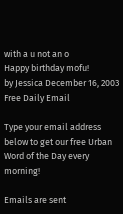with a u not an o
Happy birthday mofu!
by Jessica December 16, 2003
Free Daily Email

Type your email address below to get our free Urban Word of the Day every morning!

Emails are sent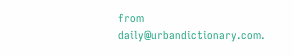from daily@urbandictionary.com.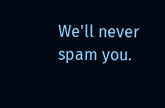We'll never spam you.